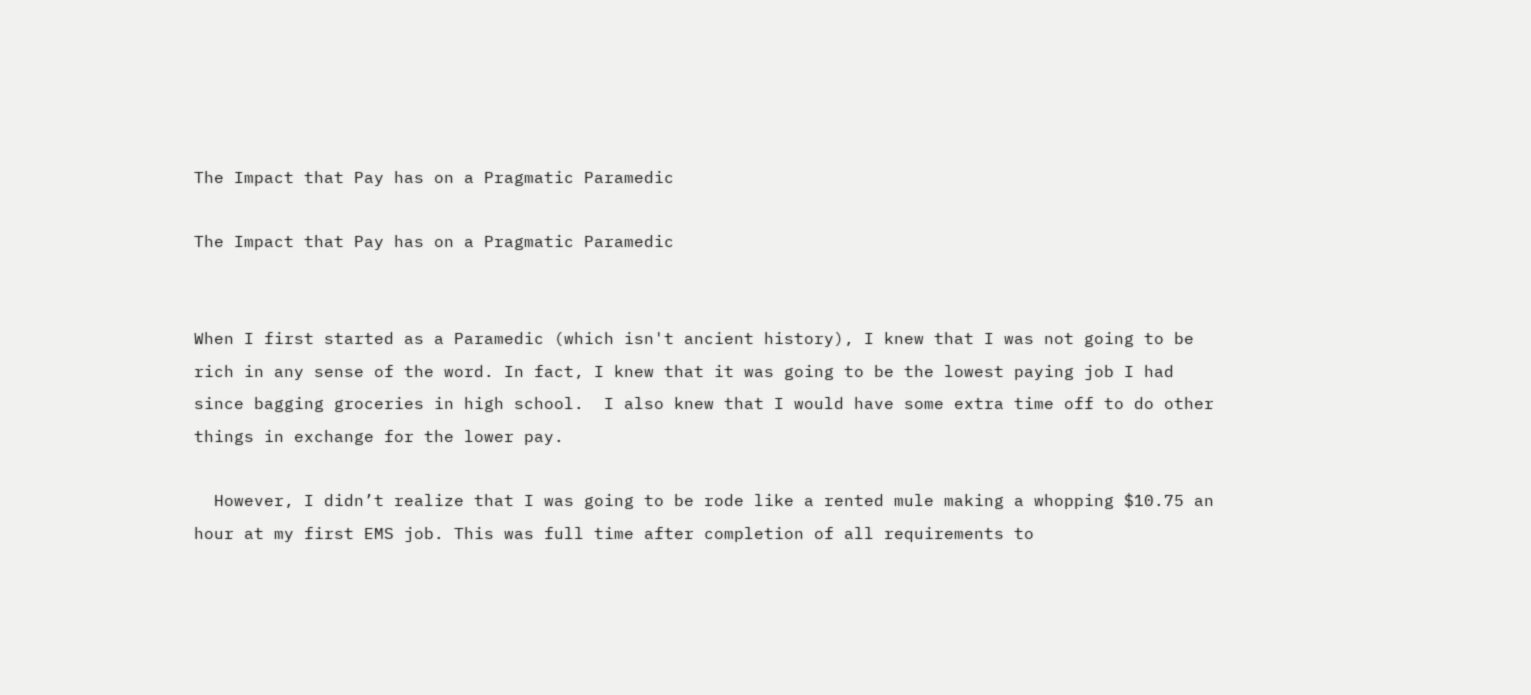The Impact that Pay has on a Pragmatic Paramedic

The Impact that Pay has on a Pragmatic Paramedic


When I first started as a Paramedic (which isn't ancient history), I knew that I was not going to be rich in any sense of the word. In fact, I knew that it was going to be the lowest paying job I had since bagging groceries in high school.  I also knew that I would have some extra time off to do other things in exchange for the lower pay.

  However, I didn’t realize that I was going to be rode like a rented mule making a whopping $10.75 an hour at my first EMS job. This was full time after completion of all requirements to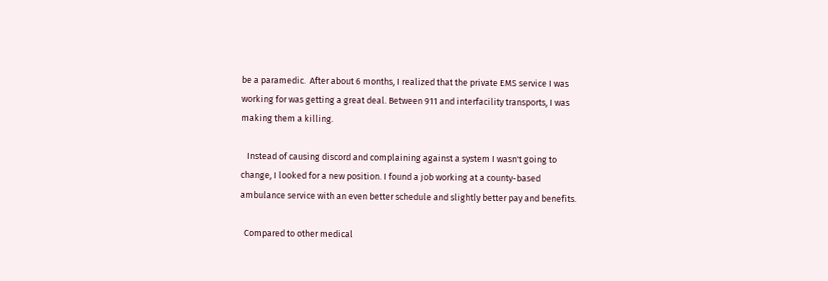be a paramedic.  After about 6 months, I realized that the private EMS service I was working for was getting a great deal. Between 911 and interfacility transports, I was making them a killing.

   Instead of causing discord and complaining against a system I wasn't going to change, I looked for a new position. I found a job working at a county-based ambulance service with an even better schedule and slightly better pay and benefits.

  Compared to other medical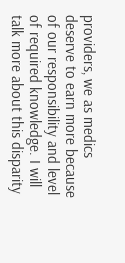providers, we as medics deserve to earn more because of our responsibility and level of required knowledge. I will talk more about this disparity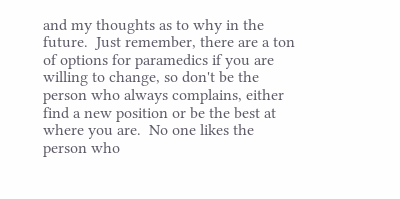and my thoughts as to why in the future.  Just remember, there are a ton of options for paramedics if you are willing to change, so don't be the person who always complains, either find a new position or be the best at where you are.  No one likes the person who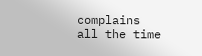complains all the time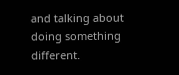and talking about doing something different.